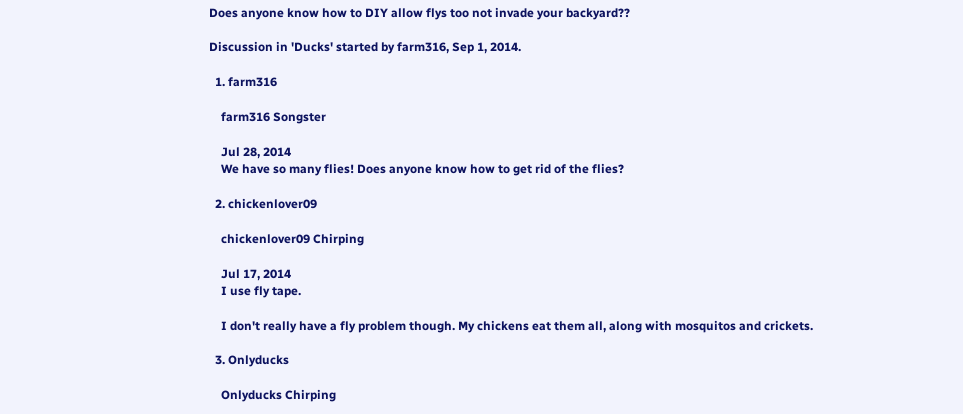Does anyone know how to DIY allow flys too not invade your backyard??

Discussion in 'Ducks' started by farm316, Sep 1, 2014.

  1. farm316

    farm316 Songster

    Jul 28, 2014
    We have so many flies! Does anyone know how to get rid of the flies?

  2. chickenlover09

    chickenlover09 Chirping

    Jul 17, 2014
    I use fly tape.

    I don't really have a fly problem though. My chickens eat them all, along with mosquitos and crickets.

  3. Onlyducks

    Onlyducks Chirping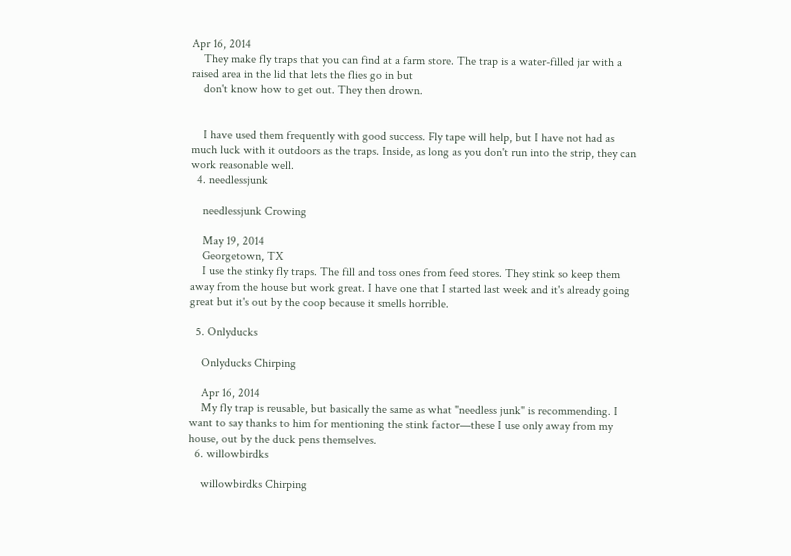Apr 16, 2014
    They make fly traps that you can find at a farm store. The trap is a water-filled jar with a raised area in the lid that lets the flies go in but
    don't know how to get out. They then drown.


    I have used them frequently with good success. Fly tape will help, but I have not had as much luck with it outdoors as the traps. Inside, as long as you don't run into the strip, they can work reasonable well.
  4. needlessjunk

    needlessjunk Crowing

    May 19, 2014
    Georgetown, TX
    I use the stinky fly traps. The fill and toss ones from feed stores. They stink so keep them away from the house but work great. I have one that I started last week and it's already going great but it's out by the coop because it smells horrible.

  5. Onlyducks

    Onlyducks Chirping

    Apr 16, 2014
    My fly trap is reusable, but basically the same as what "needless junk" is recommending. I want to say thanks to him for mentioning the stink factor—these I use only away from my house, out by the duck pens themselves.
  6. willowbirdks

    willowbirdks Chirping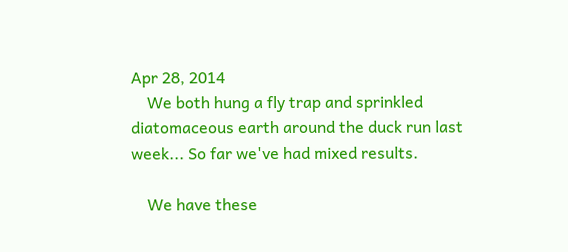Apr 28, 2014
    We both hung a fly trap and sprinkled diatomaceous earth around the duck run last week... So far we've had mixed results.

    We have these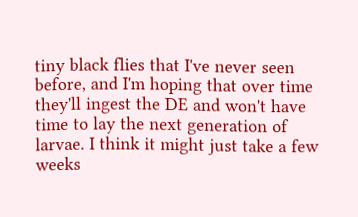tiny black flies that I've never seen before, and I'm hoping that over time they'll ingest the DE and won't have time to lay the next generation of larvae. I think it might just take a few weeks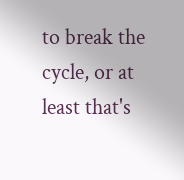to break the cycle, or at least that's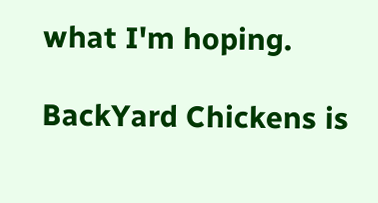what I'm hoping.

BackYard Chickens is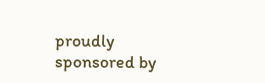proudly sponsored by